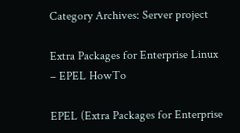Category Archives: Server project

Extra Packages for Enterprise Linux – EPEL HowTo

EPEL (Extra Packages for Enterprise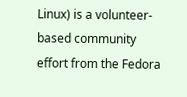Linux) is a volunteer-based community effort from the Fedora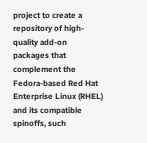project to create a repository of high-quality add-on packages that complement the Fedora-based Red Hat Enterprise Linux (RHEL) and its compatible spinoffs, such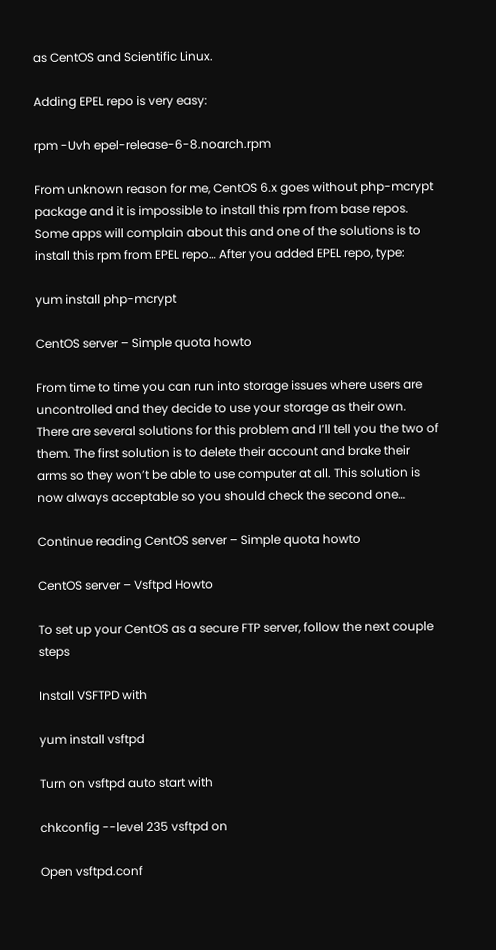as CentOS and Scientific Linux.

Adding EPEL repo is very easy:

rpm -Uvh epel-release-6-8.noarch.rpm

From unknown reason for me, CentOS 6.x goes without php-mcrypt package and it is impossible to install this rpm from base repos. Some apps will complain about this and one of the solutions is to install this rpm from EPEL repo… After you added EPEL repo, type:

yum install php-mcrypt

CentOS server – Simple quota howto

From time to time you can run into storage issues where users are uncontrolled and they decide to use your storage as their own. There are several solutions for this problem and I’ll tell you the two of them. The first solution is to delete their account and brake their arms so they won’t be able to use computer at all. This solution is now always acceptable so you should check the second one…

Continue reading CentOS server – Simple quota howto

CentOS server – Vsftpd Howto

To set up your CentOS as a secure FTP server, follow the next couple steps

Install VSFTPD with

yum install vsftpd

Turn on vsftpd auto start with

chkconfig --level 235 vsftpd on

Open vsftpd.conf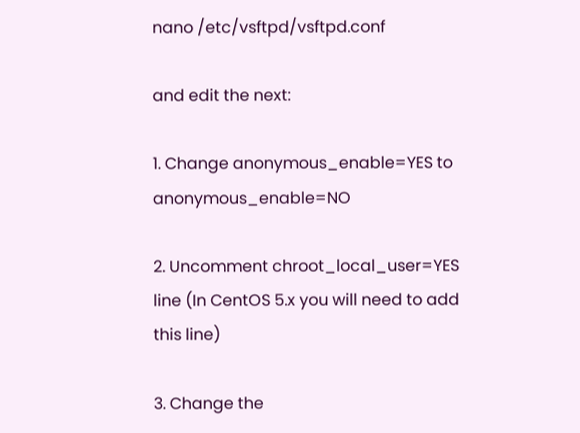nano /etc/vsftpd/vsftpd.conf

and edit the next:

1. Change anonymous_enable=YES to anonymous_enable=NO

2. Uncomment chroot_local_user=YES line (In CentOS 5.x you will need to add this line)

3. Change the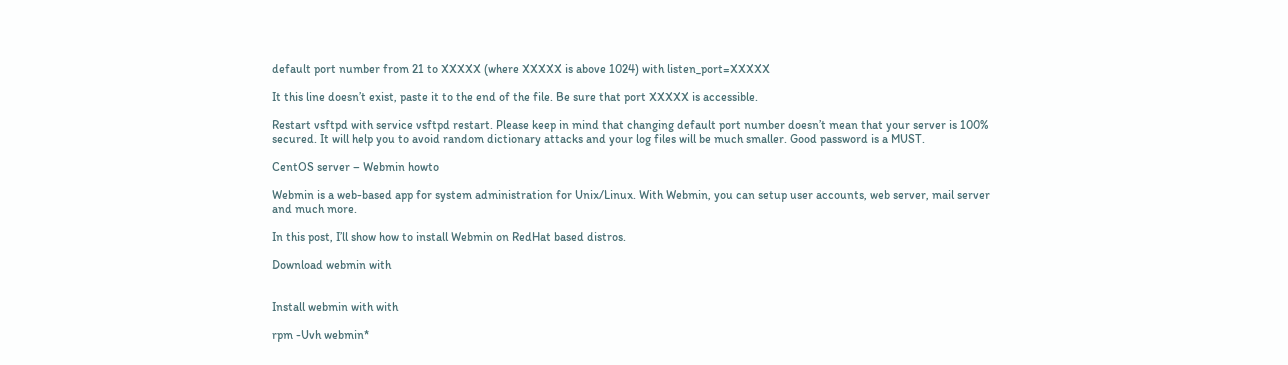default port number from 21 to XXXXX (where XXXXX is above 1024) with listen_port=XXXXX

It this line doesn’t exist, paste it to the end of the file. Be sure that port XXXXX is accessible.

Restart vsftpd with service vsftpd restart. Please keep in mind that changing default port number doesn’t mean that your server is 100% secured. It will help you to avoid random dictionary attacks and your log files will be much smaller. Good password is a MUST.

CentOS server – Webmin howto

Webmin is a web-based app for system administration for Unix/Linux. With Webmin, you can setup user accounts, web server, mail server  and much more.

In this post, I’ll show how to install Webmin on RedHat based distros.

Download webmin with


Install webmin with with

rpm -Uvh webmin*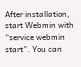After installation, start Webmin with “service webmin start”. You can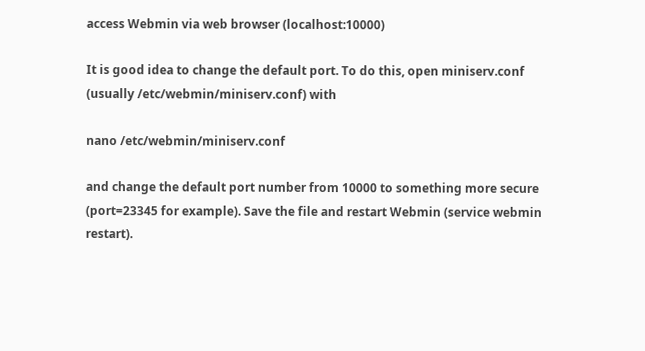access Webmin via web browser (localhost:10000)

It is good idea to change the default port. To do this, open miniserv.conf (usually /etc/webmin/miniserv.conf) with

nano /etc/webmin/miniserv.conf

and change the default port number from 10000 to something more secure (port=23345 for example). Save the file and restart Webmin (service webmin restart).